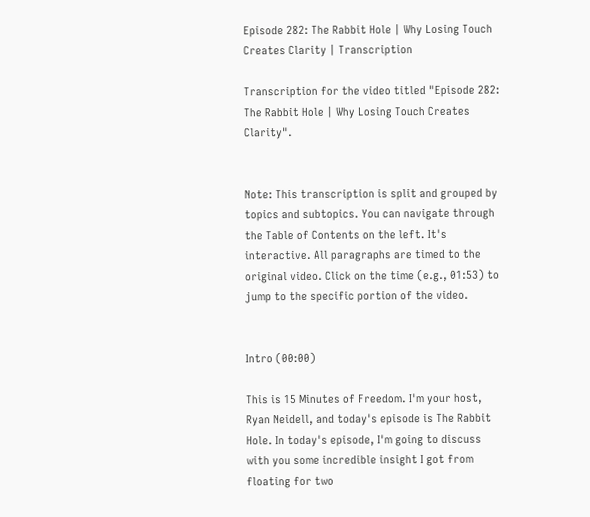Episode 282: The Rabbit Hole | Why Losing Touch Creates Clarity | Transcription

Transcription for the video titled "Episode 282: The Rabbit Hole | Why Losing Touch Creates Clarity".


Note: This transcription is split and grouped by topics and subtopics. You can navigate through the Table of Contents on the left. It's interactive. All paragraphs are timed to the original video. Click on the time (e.g., 01:53) to jump to the specific portion of the video.


Intro (00:00)

This is 15 Minutes of Freedom. I'm your host, Ryan Neidell, and today's episode is The Rabbit Hole. In today's episode, I'm going to discuss with you some incredible insight I got from floating for two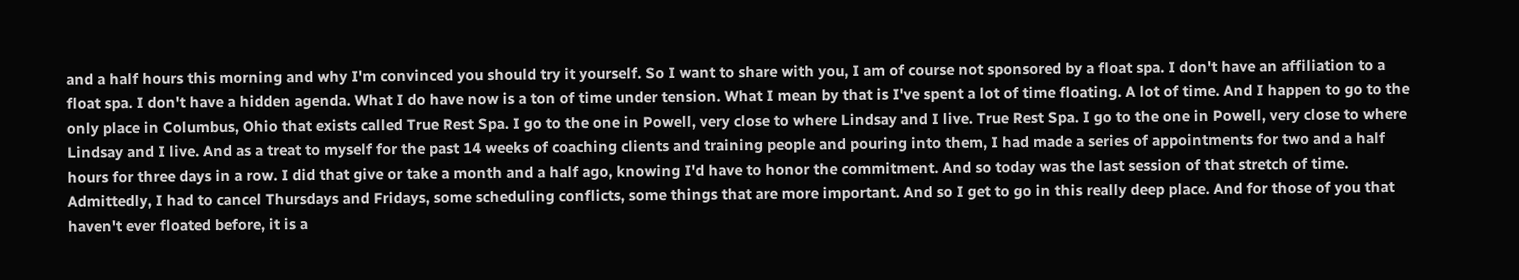and a half hours this morning and why I'm convinced you should try it yourself. So I want to share with you, I am of course not sponsored by a float spa. I don't have an affiliation to a float spa. I don't have a hidden agenda. What I do have now is a ton of time under tension. What I mean by that is I've spent a lot of time floating. A lot of time. And I happen to go to the only place in Columbus, Ohio that exists called True Rest Spa. I go to the one in Powell, very close to where Lindsay and I live. True Rest Spa. I go to the one in Powell, very close to where Lindsay and I live. And as a treat to myself for the past 14 weeks of coaching clients and training people and pouring into them, I had made a series of appointments for two and a half hours for three days in a row. I did that give or take a month and a half ago, knowing I'd have to honor the commitment. And so today was the last session of that stretch of time. Admittedly, I had to cancel Thursdays and Fridays, some scheduling conflicts, some things that are more important. And so I get to go in this really deep place. And for those of you that haven't ever floated before, it is a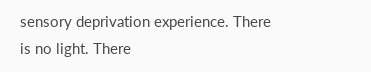sensory deprivation experience. There is no light. There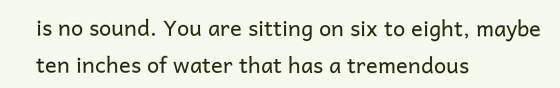is no sound. You are sitting on six to eight, maybe ten inches of water that has a tremendous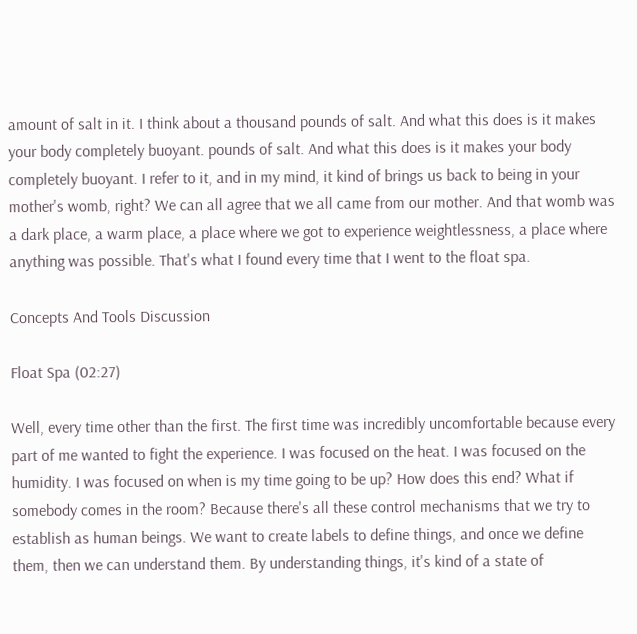amount of salt in it. I think about a thousand pounds of salt. And what this does is it makes your body completely buoyant. pounds of salt. And what this does is it makes your body completely buoyant. I refer to it, and in my mind, it kind of brings us back to being in your mother's womb, right? We can all agree that we all came from our mother. And that womb was a dark place, a warm place, a place where we got to experience weightlessness, a place where anything was possible. That's what I found every time that I went to the float spa.

Concepts And Tools Discussion

Float Spa (02:27)

Well, every time other than the first. The first time was incredibly uncomfortable because every part of me wanted to fight the experience. I was focused on the heat. I was focused on the humidity. I was focused on when is my time going to be up? How does this end? What if somebody comes in the room? Because there's all these control mechanisms that we try to establish as human beings. We want to create labels to define things, and once we define them, then we can understand them. By understanding things, it's kind of a state of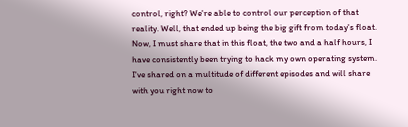control, right? We're able to control our perception of that reality. Well, that ended up being the big gift from today's float. Now, I must share that in this float, the two and a half hours, I have consistently been trying to hack my own operating system. I've shared on a multitude of different episodes and will share with you right now to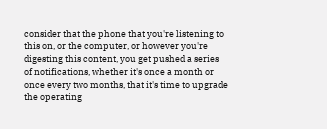consider that the phone that you're listening to this on, or the computer, or however you're digesting this content, you get pushed a series of notifications, whether it's once a month or once every two months, that it's time to upgrade the operating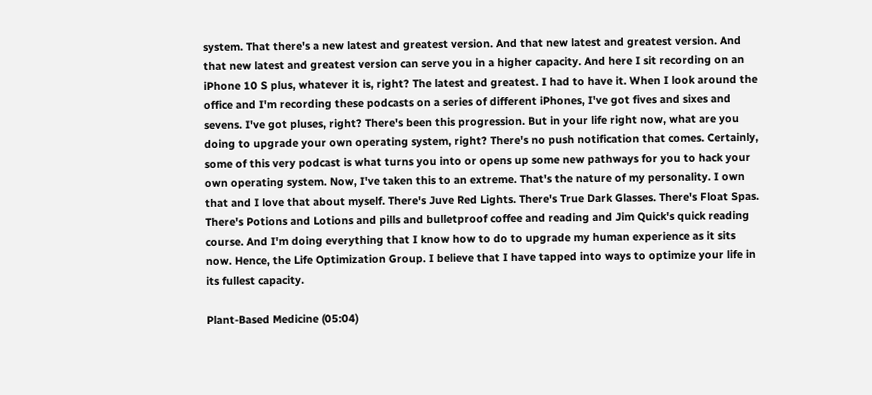system. That there's a new latest and greatest version. And that new latest and greatest version. And that new latest and greatest version can serve you in a higher capacity. And here I sit recording on an iPhone 10 S plus, whatever it is, right? The latest and greatest. I had to have it. When I look around the office and I'm recording these podcasts on a series of different iPhones, I've got fives and sixes and sevens. I've got pluses, right? There's been this progression. But in your life right now, what are you doing to upgrade your own operating system, right? There's no push notification that comes. Certainly, some of this very podcast is what turns you into or opens up some new pathways for you to hack your own operating system. Now, I've taken this to an extreme. That's the nature of my personality. I own that and I love that about myself. There's Juve Red Lights. There's True Dark Glasses. There's Float Spas. There's Potions and Lotions and pills and bulletproof coffee and reading and Jim Quick's quick reading course. And I'm doing everything that I know how to do to upgrade my human experience as it sits now. Hence, the Life Optimization Group. I believe that I have tapped into ways to optimize your life in its fullest capacity.

Plant-Based Medicine (05:04)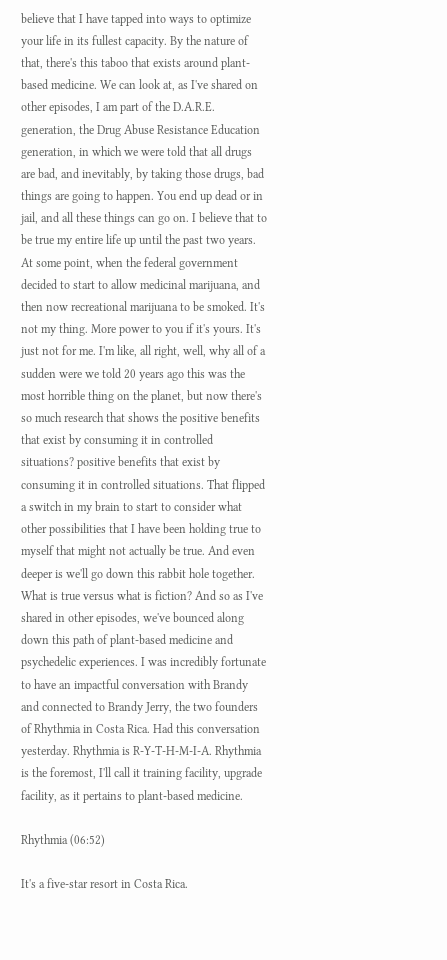believe that I have tapped into ways to optimize your life in its fullest capacity. By the nature of that, there's this taboo that exists around plant-based medicine. We can look at, as I've shared on other episodes, I am part of the D.A.R.E. generation, the Drug Abuse Resistance Education generation, in which we were told that all drugs are bad, and inevitably, by taking those drugs, bad things are going to happen. You end up dead or in jail, and all these things can go on. I believe that to be true my entire life up until the past two years. At some point, when the federal government decided to start to allow medicinal marijuana, and then now recreational marijuana to be smoked. It's not my thing. More power to you if it's yours. It's just not for me. I'm like, all right, well, why all of a sudden were we told 20 years ago this was the most horrible thing on the planet, but now there's so much research that shows the positive benefits that exist by consuming it in controlled situations? positive benefits that exist by consuming it in controlled situations. That flipped a switch in my brain to start to consider what other possibilities that I have been holding true to myself that might not actually be true. And even deeper is we'll go down this rabbit hole together. What is true versus what is fiction? And so as I've shared in other episodes, we've bounced along down this path of plant-based medicine and psychedelic experiences. I was incredibly fortunate to have an impactful conversation with Brandy and connected to Brandy Jerry, the two founders of Rhythmia in Costa Rica. Had this conversation yesterday. Rhythmia is R-Y-T-H-M-I-A. Rhythmia is the foremost, I'll call it training facility, upgrade facility, as it pertains to plant-based medicine.

Rhythmia (06:52)

It's a five-star resort in Costa Rica.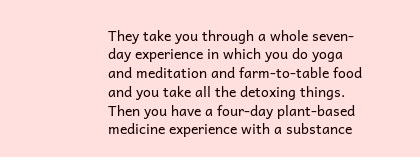They take you through a whole seven-day experience in which you do yoga and meditation and farm-to-table food and you take all the detoxing things. Then you have a four-day plant-based medicine experience with a substance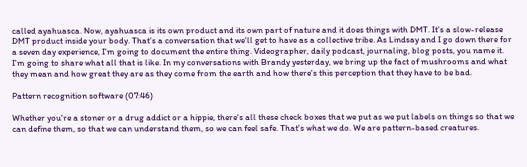called ayahuasca. Now, ayahuasca is its own product and its own part of nature and it does things with DMT. It's a slow-release DMT product inside your body. That's a conversation that we'll get to have as a collective tribe. As Lindsay and I go down there for a seven day experience, I'm going to document the entire thing. Videographer, daily podcast, journaling, blog posts, you name it. I'm going to share what all that is like. In my conversations with Brandy yesterday, we bring up the fact of mushrooms and what they mean and how great they are as they come from the earth and how there's this perception that they have to be bad.

Pattern recognition software (07:46)

Whether you're a stoner or a drug addict or a hippie, there's all these check boxes that we put as we put labels on things so that we can define them, so that we can understand them, so we can feel safe. That's what we do. We are pattern-based creatures.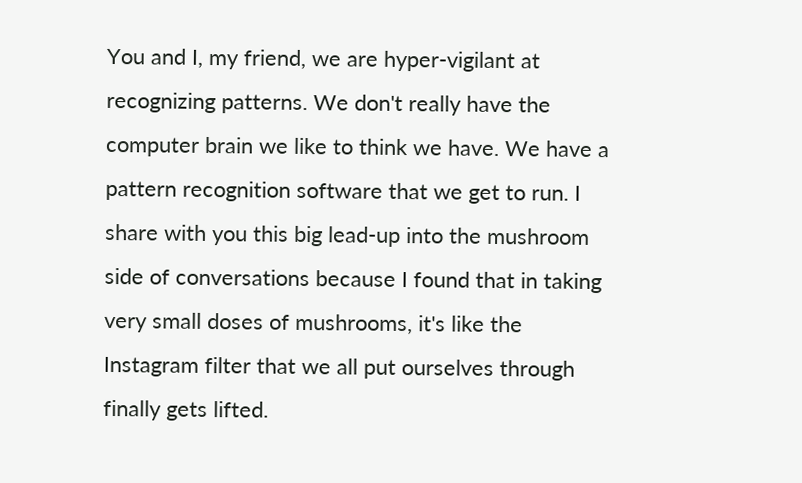You and I, my friend, we are hyper-vigilant at recognizing patterns. We don't really have the computer brain we like to think we have. We have a pattern recognition software that we get to run. I share with you this big lead-up into the mushroom side of conversations because I found that in taking very small doses of mushrooms, it's like the Instagram filter that we all put ourselves through finally gets lifted.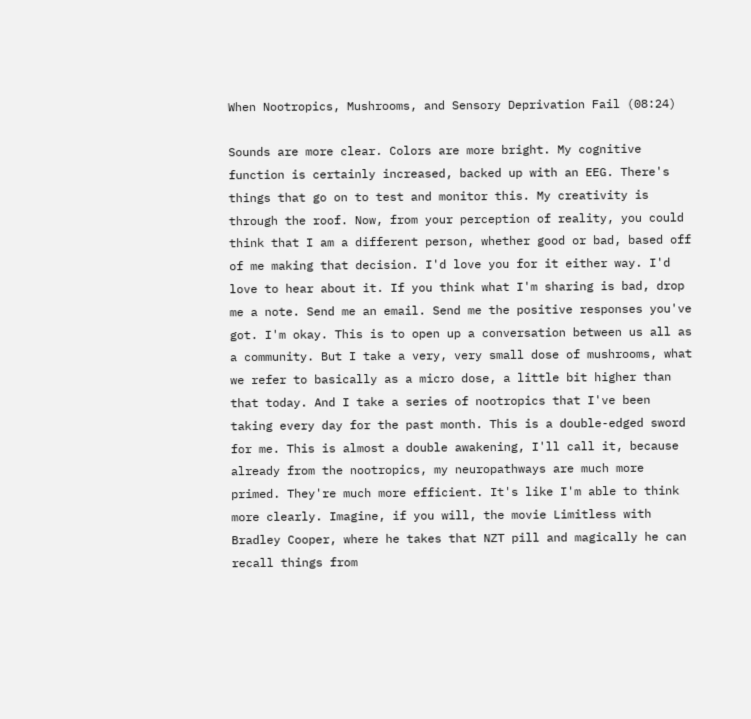When Nootropics, Mushrooms, and Sensory Deprivation Fail (08:24)

Sounds are more clear. Colors are more bright. My cognitive function is certainly increased, backed up with an EEG. There's things that go on to test and monitor this. My creativity is through the roof. Now, from your perception of reality, you could think that I am a different person, whether good or bad, based off of me making that decision. I'd love you for it either way. I'd love to hear about it. If you think what I'm sharing is bad, drop me a note. Send me an email. Send me the positive responses you've got. I'm okay. This is to open up a conversation between us all as a community. But I take a very, very small dose of mushrooms, what we refer to basically as a micro dose, a little bit higher than that today. And I take a series of nootropics that I've been taking every day for the past month. This is a double-edged sword for me. This is almost a double awakening, I'll call it, because already from the nootropics, my neuropathways are much more primed. They're much more efficient. It's like I'm able to think more clearly. Imagine, if you will, the movie Limitless with Bradley Cooper, where he takes that NZT pill and magically he can recall things from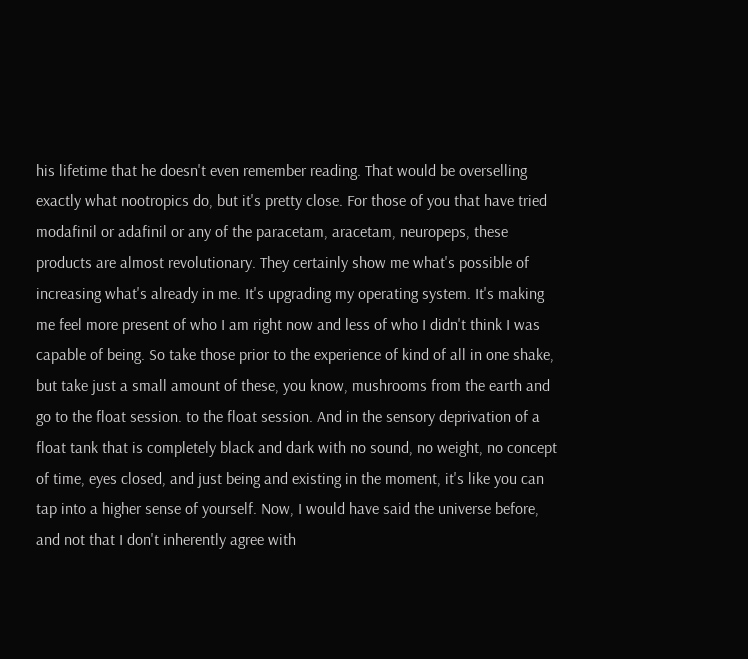his lifetime that he doesn't even remember reading. That would be overselling exactly what nootropics do, but it's pretty close. For those of you that have tried modafinil or adafinil or any of the paracetam, aracetam, neuropeps, these products are almost revolutionary. They certainly show me what's possible of increasing what's already in me. It's upgrading my operating system. It's making me feel more present of who I am right now and less of who I didn't think I was capable of being. So take those prior to the experience of kind of all in one shake, but take just a small amount of these, you know, mushrooms from the earth and go to the float session. to the float session. And in the sensory deprivation of a float tank that is completely black and dark with no sound, no weight, no concept of time, eyes closed, and just being and existing in the moment, it's like you can tap into a higher sense of yourself. Now, I would have said the universe before, and not that I don't inherently agree with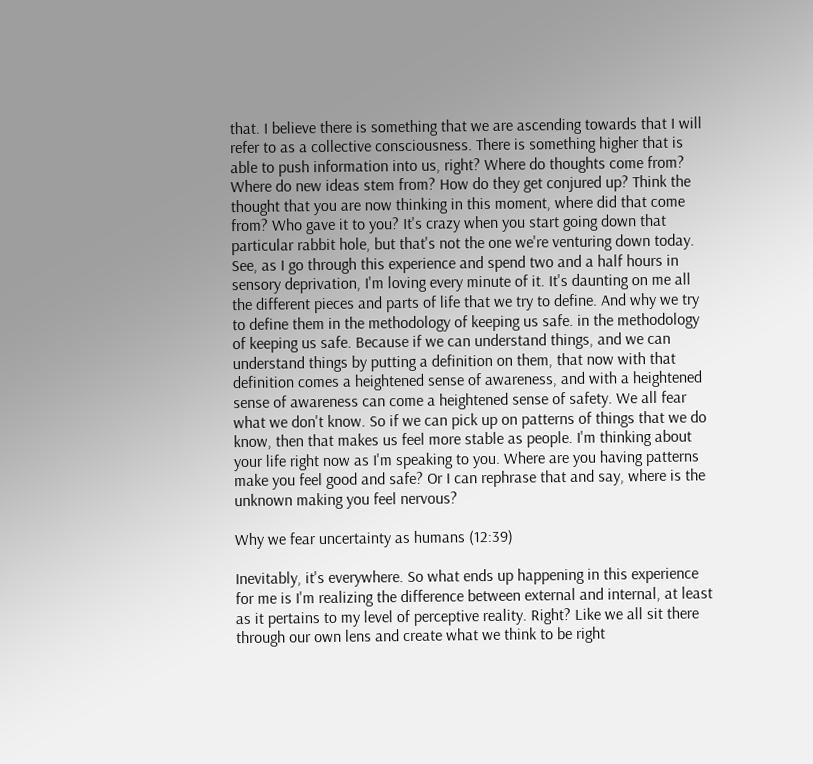that. I believe there is something that we are ascending towards that I will refer to as a collective consciousness. There is something higher that is able to push information into us, right? Where do thoughts come from? Where do new ideas stem from? How do they get conjured up? Think the thought that you are now thinking in this moment, where did that come from? Who gave it to you? It's crazy when you start going down that particular rabbit hole, but that's not the one we're venturing down today. See, as I go through this experience and spend two and a half hours in sensory deprivation, I'm loving every minute of it. It's daunting on me all the different pieces and parts of life that we try to define. And why we try to define them in the methodology of keeping us safe. in the methodology of keeping us safe. Because if we can understand things, and we can understand things by putting a definition on them, that now with that definition comes a heightened sense of awareness, and with a heightened sense of awareness can come a heightened sense of safety. We all fear what we don't know. So if we can pick up on patterns of things that we do know, then that makes us feel more stable as people. I'm thinking about your life right now as I'm speaking to you. Where are you having patterns make you feel good and safe? Or I can rephrase that and say, where is the unknown making you feel nervous?

Why we fear uncertainty as humans (12:39)

Inevitably, it's everywhere. So what ends up happening in this experience for me is I'm realizing the difference between external and internal, at least as it pertains to my level of perceptive reality. Right? Like we all sit there through our own lens and create what we think to be right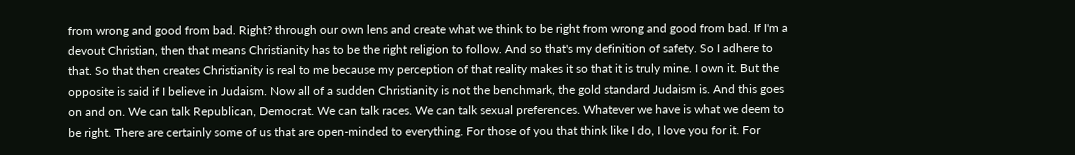from wrong and good from bad. Right? through our own lens and create what we think to be right from wrong and good from bad. If I'm a devout Christian, then that means Christianity has to be the right religion to follow. And so that's my definition of safety. So I adhere to that. So that then creates Christianity is real to me because my perception of that reality makes it so that it is truly mine. I own it. But the opposite is said if I believe in Judaism. Now all of a sudden Christianity is not the benchmark, the gold standard Judaism is. And this goes on and on. We can talk Republican, Democrat. We can talk races. We can talk sexual preferences. Whatever we have is what we deem to be right. There are certainly some of us that are open-minded to everything. For those of you that think like I do, I love you for it. For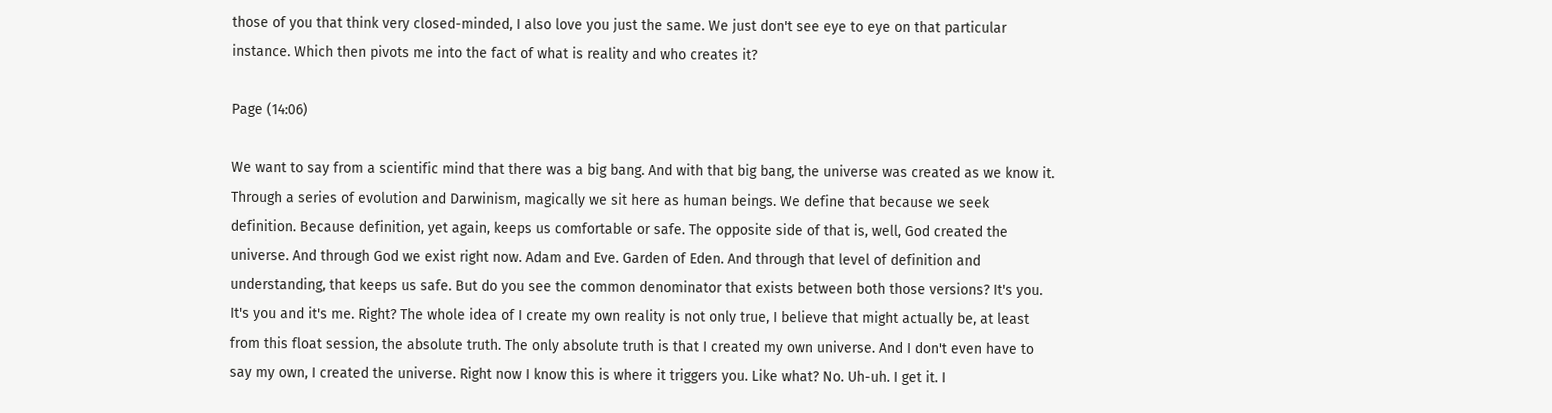those of you that think very closed-minded, I also love you just the same. We just don't see eye to eye on that particular instance. Which then pivots me into the fact of what is reality and who creates it?

Page (14:06)

We want to say from a scientific mind that there was a big bang. And with that big bang, the universe was created as we know it. Through a series of evolution and Darwinism, magically we sit here as human beings. We define that because we seek definition. Because definition, yet again, keeps us comfortable or safe. The opposite side of that is, well, God created the universe. And through God we exist right now. Adam and Eve. Garden of Eden. And through that level of definition and understanding, that keeps us safe. But do you see the common denominator that exists between both those versions? It's you. It's you and it's me. Right? The whole idea of I create my own reality is not only true, I believe that might actually be, at least from this float session, the absolute truth. The only absolute truth is that I created my own universe. And I don't even have to say my own, I created the universe. Right now I know this is where it triggers you. Like what? No. Uh-uh. I get it. I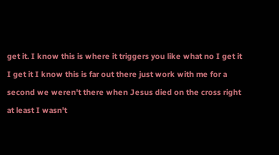get it. I know this is where it triggers you like what no I get it I get it I know this is far out there just work with me for a second we weren't there when Jesus died on the cross right at least I wasn't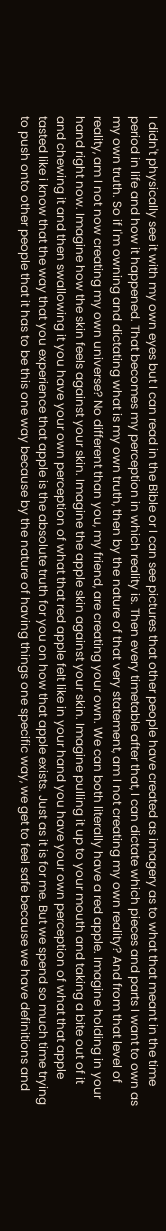I didn't physically see it with my own eyes but I can read in the Bible or I can see pictures that other people have created as imagery as to what that meant in the time period in life and how it happened. That becomes my perception in which reality is. Then every timetable after that, I can dictate which pieces and parts I want to own as my own truth. So if I'm owning and dictating what is my own truth, then by the nature of that very statement, am I not creating my own reality? And from that level of reality, am I not now creating my own universe? No different than you, my friend, are creating your own. We can both literally have a red apple. Imagine holding in your hand right now. Imagine how the skin feels against your skin. Imagine the apple skin against your skin. Imagine pulling it up to your mouth and taking a bite out of it and chewing it and then swallowing it you have your own perception of what that red apple felt like in your hand you have your own perception of what that apple tasted like i know that the way that you experience that apple is the absolute truth for you on how that apple exists. Just as it is for me. But we spend so much time trying to push onto other people that it has to be this one way because by the nature of having things one specific way, we get to feel safe because we have definitions and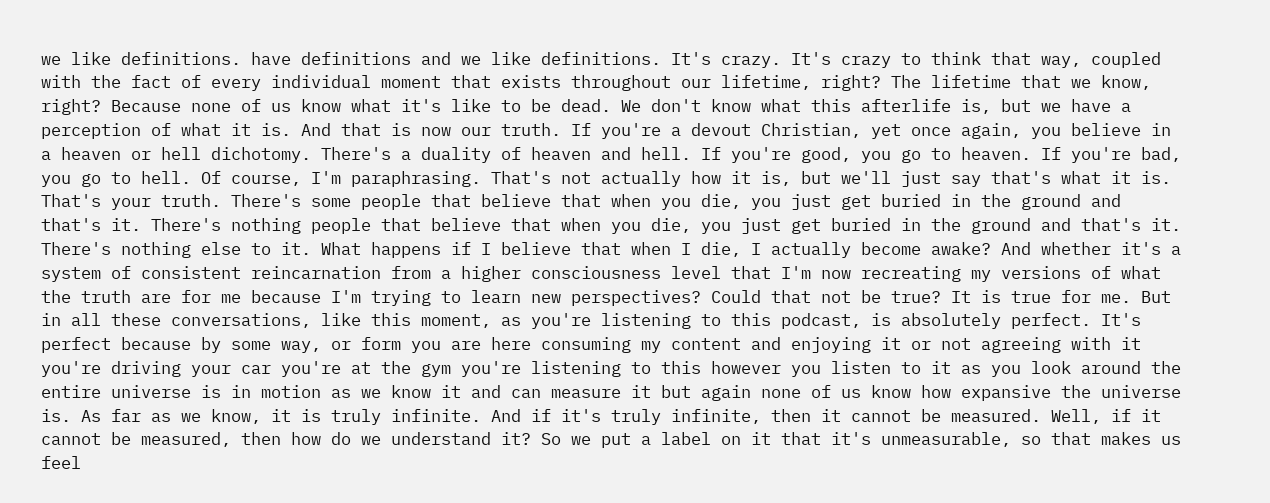we like definitions. have definitions and we like definitions. It's crazy. It's crazy to think that way, coupled with the fact of every individual moment that exists throughout our lifetime, right? The lifetime that we know, right? Because none of us know what it's like to be dead. We don't know what this afterlife is, but we have a perception of what it is. And that is now our truth. If you're a devout Christian, yet once again, you believe in a heaven or hell dichotomy. There's a duality of heaven and hell. If you're good, you go to heaven. If you're bad, you go to hell. Of course, I'm paraphrasing. That's not actually how it is, but we'll just say that's what it is. That's your truth. There's some people that believe that when you die, you just get buried in the ground and that's it. There's nothing people that believe that when you die, you just get buried in the ground and that's it. There's nothing else to it. What happens if I believe that when I die, I actually become awake? And whether it's a system of consistent reincarnation from a higher consciousness level that I'm now recreating my versions of what the truth are for me because I'm trying to learn new perspectives? Could that not be true? It is true for me. But in all these conversations, like this moment, as you're listening to this podcast, is absolutely perfect. It's perfect because by some way, or form you are here consuming my content and enjoying it or not agreeing with it you're driving your car you're at the gym you're listening to this however you listen to it as you look around the entire universe is in motion as we know it and can measure it but again none of us know how expansive the universe is. As far as we know, it is truly infinite. And if it's truly infinite, then it cannot be measured. Well, if it cannot be measured, then how do we understand it? So we put a label on it that it's unmeasurable, so that makes us feel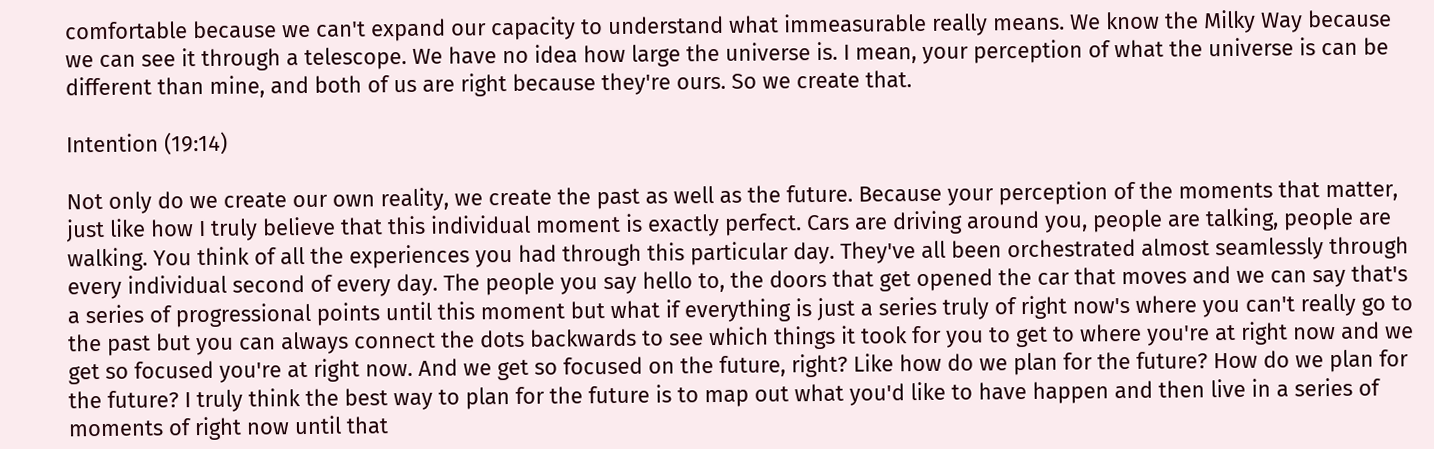comfortable because we can't expand our capacity to understand what immeasurable really means. We know the Milky Way because we can see it through a telescope. We have no idea how large the universe is. I mean, your perception of what the universe is can be different than mine, and both of us are right because they're ours. So we create that.

Intention (19:14)

Not only do we create our own reality, we create the past as well as the future. Because your perception of the moments that matter, just like how I truly believe that this individual moment is exactly perfect. Cars are driving around you, people are talking, people are walking. You think of all the experiences you had through this particular day. They've all been orchestrated almost seamlessly through every individual second of every day. The people you say hello to, the doors that get opened the car that moves and we can say that's a series of progressional points until this moment but what if everything is just a series truly of right now's where you can't really go to the past but you can always connect the dots backwards to see which things it took for you to get to where you're at right now and we get so focused you're at right now. And we get so focused on the future, right? Like how do we plan for the future? How do we plan for the future? I truly think the best way to plan for the future is to map out what you'd like to have happen and then live in a series of moments of right now until that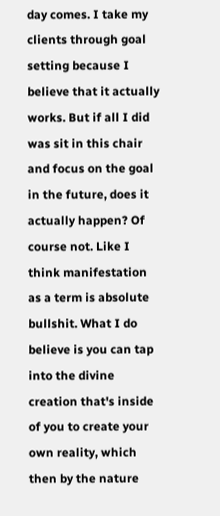day comes. I take my clients through goal setting because I believe that it actually works. But if all I did was sit in this chair and focus on the goal in the future, does it actually happen? Of course not. Like I think manifestation as a term is absolute bullshit. What I do believe is you can tap into the divine creation that's inside of you to create your own reality, which then by the nature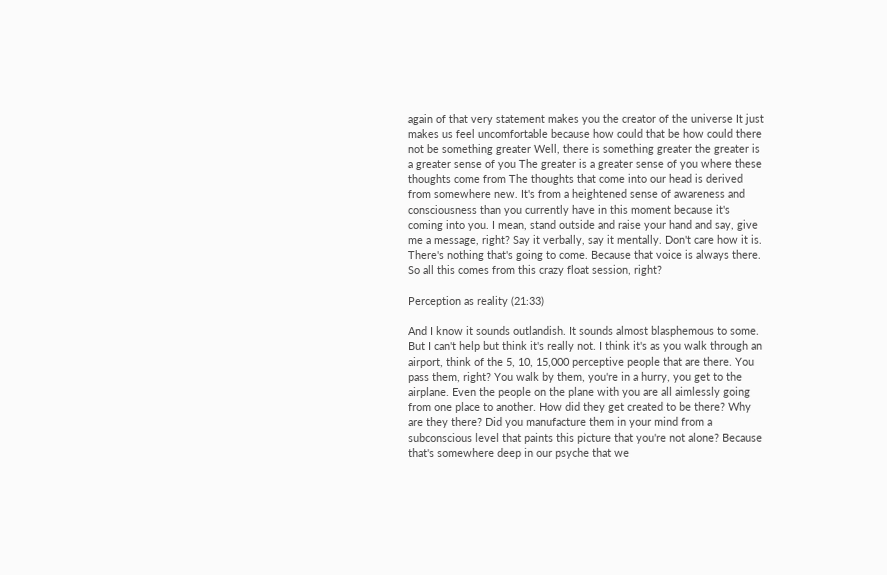again of that very statement makes you the creator of the universe It just makes us feel uncomfortable because how could that be how could there not be something greater Well, there is something greater the greater is a greater sense of you The greater is a greater sense of you where these thoughts come from The thoughts that come into our head is derived from somewhere new. It's from a heightened sense of awareness and consciousness than you currently have in this moment because it's coming into you. I mean, stand outside and raise your hand and say, give me a message, right? Say it verbally, say it mentally. Don't care how it is. There's nothing that's going to come. Because that voice is always there. So all this comes from this crazy float session, right?

Perception as reality (21:33)

And I know it sounds outlandish. It sounds almost blasphemous to some. But I can't help but think it's really not. I think it's as you walk through an airport, think of the 5, 10, 15,000 perceptive people that are there. You pass them, right? You walk by them, you're in a hurry, you get to the airplane. Even the people on the plane with you are all aimlessly going from one place to another. How did they get created to be there? Why are they there? Did you manufacture them in your mind from a subconscious level that paints this picture that you're not alone? Because that's somewhere deep in our psyche that we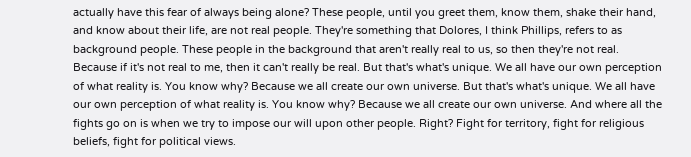actually have this fear of always being alone? These people, until you greet them, know them, shake their hand, and know about their life, are not real people. They're something that Dolores, I think Phillips, refers to as background people. These people in the background that aren't really real to us, so then they're not real. Because if it's not real to me, then it can't really be real. But that's what's unique. We all have our own perception of what reality is. You know why? Because we all create our own universe. But that's what's unique. We all have our own perception of what reality is. You know why? Because we all create our own universe. And where all the fights go on is when we try to impose our will upon other people. Right? Fight for territory, fight for religious beliefs, fight for political views.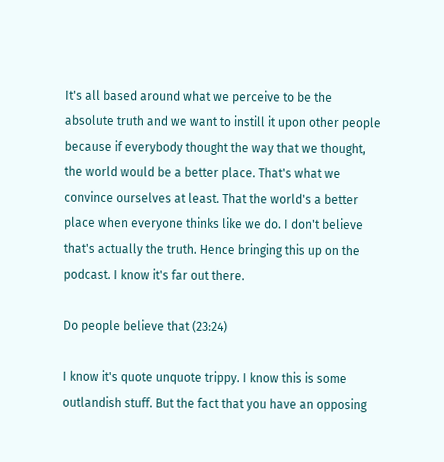It's all based around what we perceive to be the absolute truth and we want to instill it upon other people because if everybody thought the way that we thought, the world would be a better place. That's what we convince ourselves at least. That the world's a better place when everyone thinks like we do. I don't believe that's actually the truth. Hence bringing this up on the podcast. I know it's far out there.

Do people believe that (23:24)

I know it's quote unquote trippy. I know this is some outlandish stuff. But the fact that you have an opposing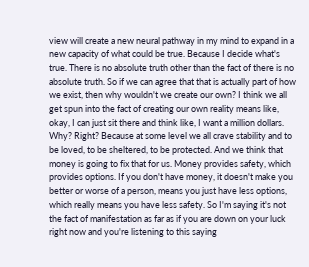view will create a new neural pathway in my mind to expand in a new capacity of what could be true. Because I decide what's true. There is no absolute truth other than the fact of there is no absolute truth. So if we can agree that that is actually part of how we exist, then why wouldn't we create our own? I think we all get spun into the fact of creating our own reality means like, okay, I can just sit there and think like, I want a million dollars. Why? Right? Because at some level we all crave stability and to be loved, to be sheltered, to be protected. And we think that money is going to fix that for us. Money provides safety, which provides options. If you don't have money, it doesn't make you better or worse of a person, means you just have less options, which really means you have less safety. So I'm saying it's not the fact of manifestation as far as if you are down on your luck right now and you're listening to this saying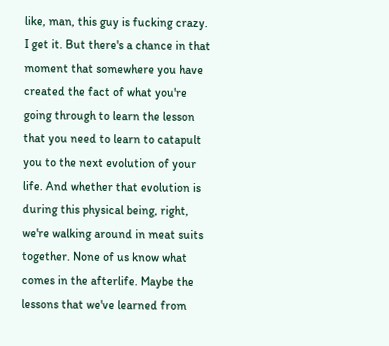like, man, this guy is fucking crazy. I get it. But there's a chance in that moment that somewhere you have created the fact of what you're going through to learn the lesson that you need to learn to catapult you to the next evolution of your life. And whether that evolution is during this physical being, right, we're walking around in meat suits together. None of us know what comes in the afterlife. Maybe the lessons that we've learned from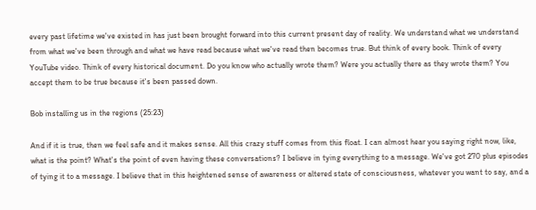every past lifetime we've existed in has just been brought forward into this current present day of reality. We understand what we understand from what we've been through and what we have read because what we've read then becomes true. But think of every book. Think of every YouTube video. Think of every historical document. Do you know who actually wrote them? Were you actually there as they wrote them? You accept them to be true because it's been passed down.

Bob installing us in the regions (25:23)

And if it is true, then we feel safe and it makes sense. All this crazy stuff comes from this float. I can almost hear you saying right now, like, what is the point? What's the point of even having these conversations? I believe in tying everything to a message. We've got 270 plus episodes of tying it to a message. I believe that in this heightened sense of awareness or altered state of consciousness, whatever you want to say, and a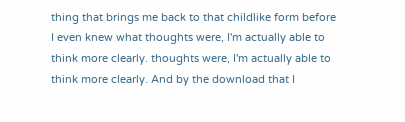thing that brings me back to that childlike form before I even knew what thoughts were, I'm actually able to think more clearly. thoughts were, I'm actually able to think more clearly. And by the download that I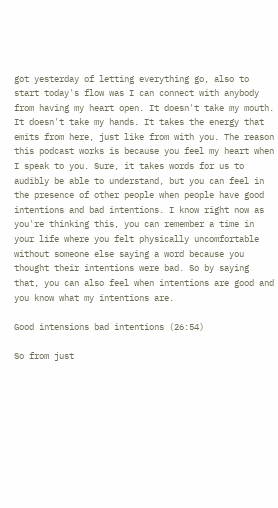got yesterday of letting everything go, also to start today's flow was I can connect with anybody from having my heart open. It doesn't take my mouth. It doesn't take my hands. It takes the energy that emits from here, just like from with you. The reason this podcast works is because you feel my heart when I speak to you. Sure, it takes words for us to audibly be able to understand, but you can feel in the presence of other people when people have good intentions and bad intentions. I know right now as you're thinking this, you can remember a time in your life where you felt physically uncomfortable without someone else saying a word because you thought their intentions were bad. So by saying that, you can also feel when intentions are good and you know what my intentions are.

Good intensions bad intentions (26:54)

So from just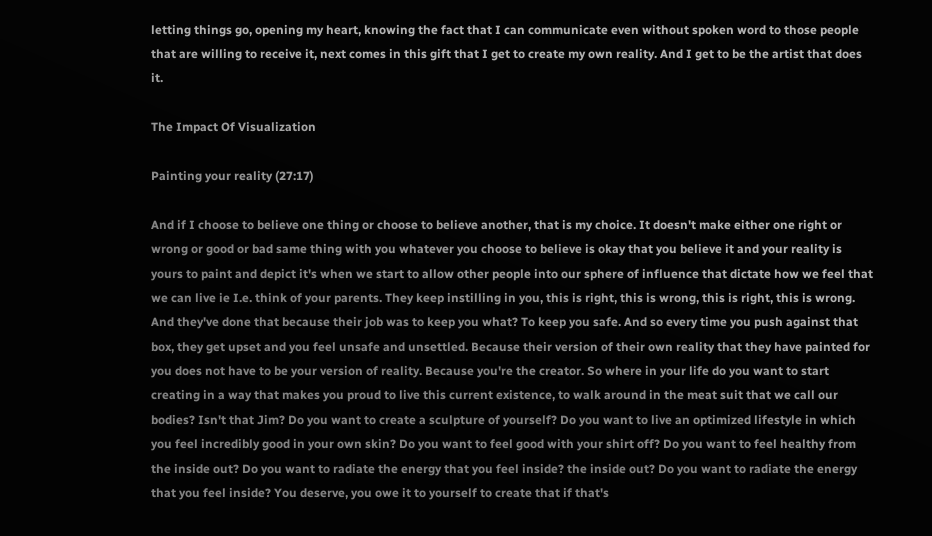letting things go, opening my heart, knowing the fact that I can communicate even without spoken word to those people that are willing to receive it, next comes in this gift that I get to create my own reality. And I get to be the artist that does it.

The Impact Of Visualization

Painting your reality (27:17)

And if I choose to believe one thing or choose to believe another, that is my choice. It doesn't make either one right or wrong or good or bad same thing with you whatever you choose to believe is okay that you believe it and your reality is yours to paint and depict it's when we start to allow other people into our sphere of influence that dictate how we feel that we can live ie I.e. think of your parents. They keep instilling in you, this is right, this is wrong, this is right, this is wrong. And they've done that because their job was to keep you what? To keep you safe. And so every time you push against that box, they get upset and you feel unsafe and unsettled. Because their version of their own reality that they have painted for you does not have to be your version of reality. Because you're the creator. So where in your life do you want to start creating in a way that makes you proud to live this current existence, to walk around in the meat suit that we call our bodies? Isn't that Jim? Do you want to create a sculpture of yourself? Do you want to live an optimized lifestyle in which you feel incredibly good in your own skin? Do you want to feel good with your shirt off? Do you want to feel healthy from the inside out? Do you want to radiate the energy that you feel inside? the inside out? Do you want to radiate the energy that you feel inside? You deserve, you owe it to yourself to create that if that's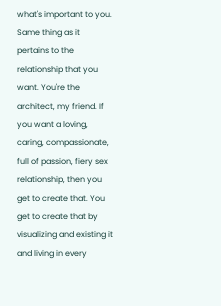what's important to you. Same thing as it pertains to the relationship that you want. You're the architect, my friend. If you want a loving, caring, compassionate, full of passion, fiery sex relationship, then you get to create that. You get to create that by visualizing and existing it and living in every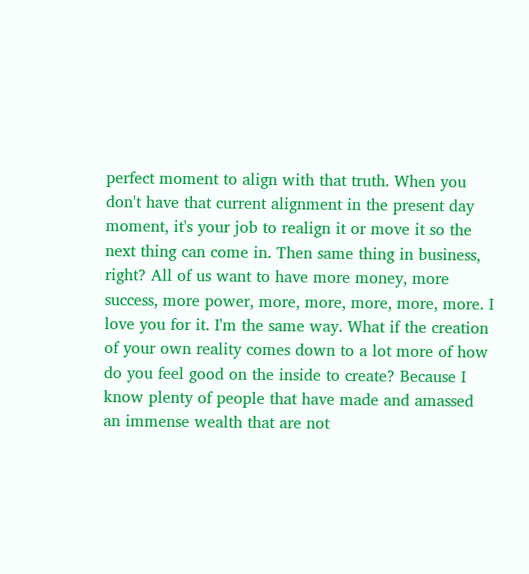perfect moment to align with that truth. When you don't have that current alignment in the present day moment, it's your job to realign it or move it so the next thing can come in. Then same thing in business, right? All of us want to have more money, more success, more power, more, more, more, more, more. I love you for it. I'm the same way. What if the creation of your own reality comes down to a lot more of how do you feel good on the inside to create? Because I know plenty of people that have made and amassed an immense wealth that are not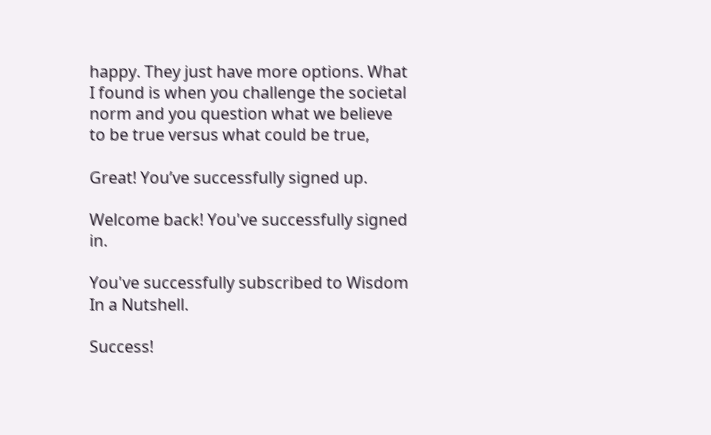happy. They just have more options. What I found is when you challenge the societal norm and you question what we believe to be true versus what could be true,

Great! You’ve successfully signed up.

Welcome back! You've successfully signed in.

You've successfully subscribed to Wisdom In a Nutshell.

Success!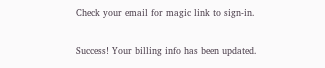Check your email for magic link to sign-in.

Success! Your billing info has been updated.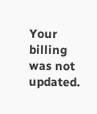Your billing was not updated.